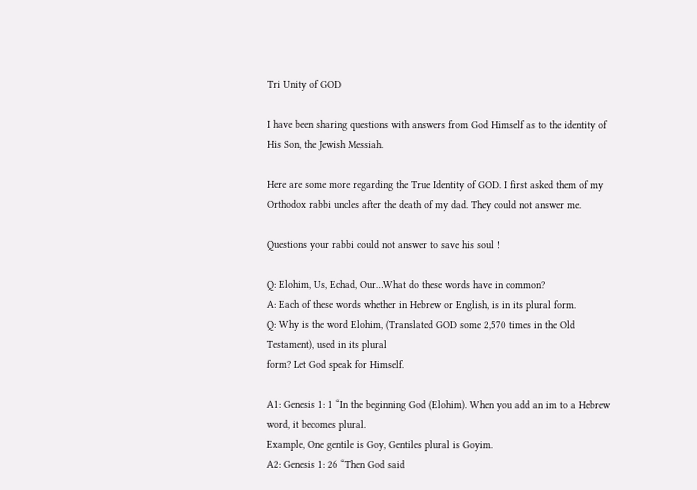Tri Unity of GOD

I have been sharing questions with answers from God Himself as to the identity of His Son, the Jewish Messiah.

Here are some more regarding the True Identity of GOD. I first asked them of my Orthodox rabbi uncles after the death of my dad. They could not answer me.

Questions your rabbi could not answer to save his soul !

Q: Elohim, Us, Echad, Our…What do these words have in common?
A: Each of these words whether in Hebrew or English, is in its plural form.
Q: Why is the word Elohim, (Translated GOD some 2,570 times in the Old Testament), used in its plural
form? Let God speak for Himself.

A1: Genesis 1: 1 “In the beginning God (Elohim). When you add an im to a Hebrew word, it becomes plural.
Example, One gentile is Goy, Gentiles plural is Goyim.
A2: Genesis 1: 26 “Then God said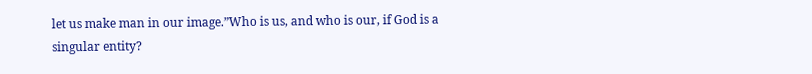let us make man in our image.”Who is us, and who is our, if God is a
singular entity?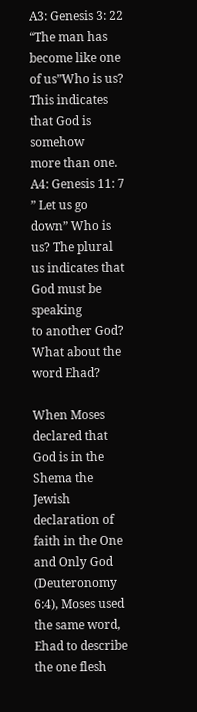A3: Genesis 3: 22 “The man has become like one of us”Who is us? This indicates that God is somehow
more than one.
A4: Genesis 11: 7 ” Let us go down” Who is us? The plural us indicates that God must be speaking
to another God? What about the word Ehad?

When Moses declared that God is in the Shema the Jewish declaration of faith in the One and Only God (Deuteronomy 6:4), Moses used the same word, Ehad to describe the one flesh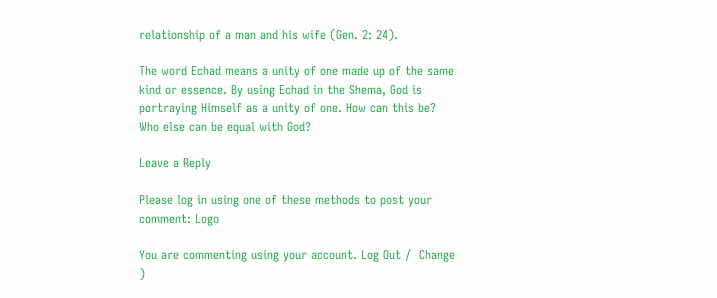relationship of a man and his wife (Gen. 2: 24).

The word Echad means a unity of one made up of the same kind or essence. By using Echad in the Shema, God is portraying Himself as a unity of one. How can this be?
Who else can be equal with God?

Leave a Reply

Please log in using one of these methods to post your comment: Logo

You are commenting using your account. Log Out /  Change )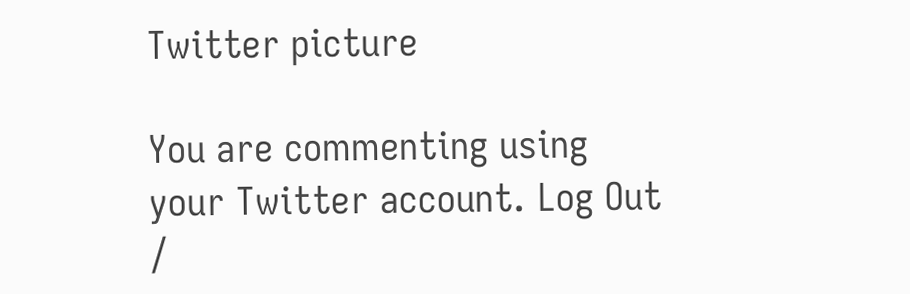Twitter picture

You are commenting using your Twitter account. Log Out /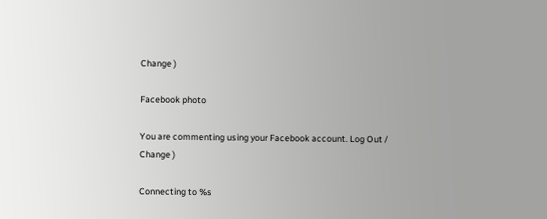Change )

Facebook photo

You are commenting using your Facebook account. Log Out /  Change )

Connecting to %s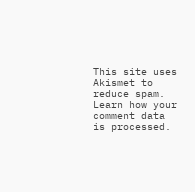This site uses Akismet to reduce spam. Learn how your comment data is processed.